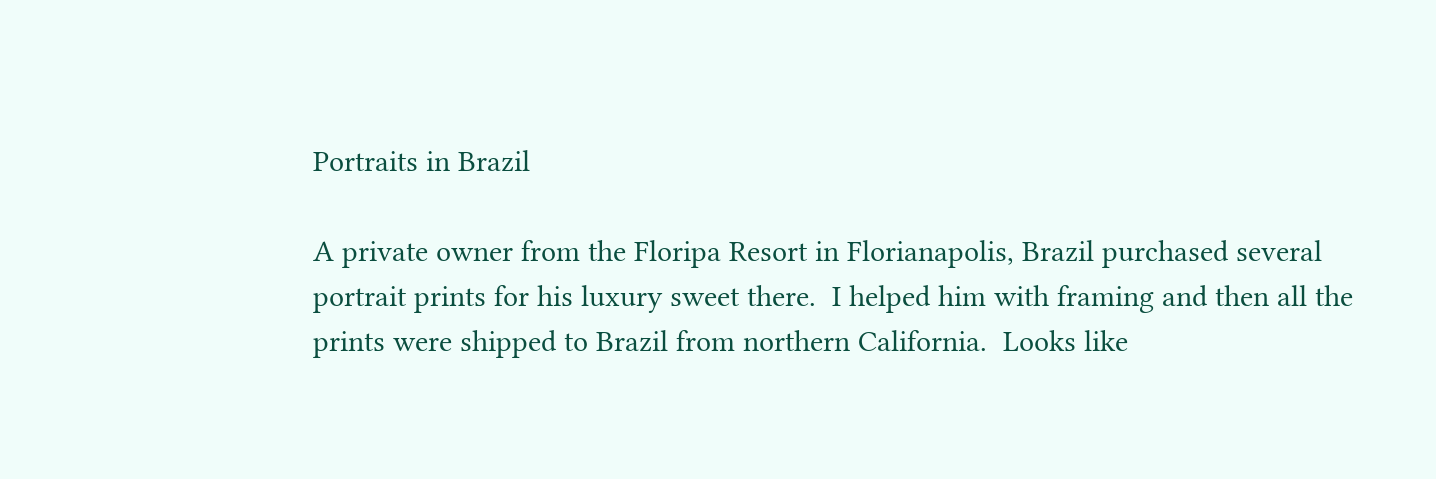Portraits in Brazil

A private owner from the Floripa Resort in Florianapolis, Brazil purchased several portrait prints for his luxury sweet there.  I helped him with framing and then all the prints were shipped to Brazil from northern California.  Looks like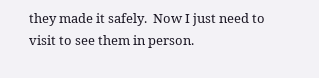they made it safely.  Now I just need to visit to see them in person.